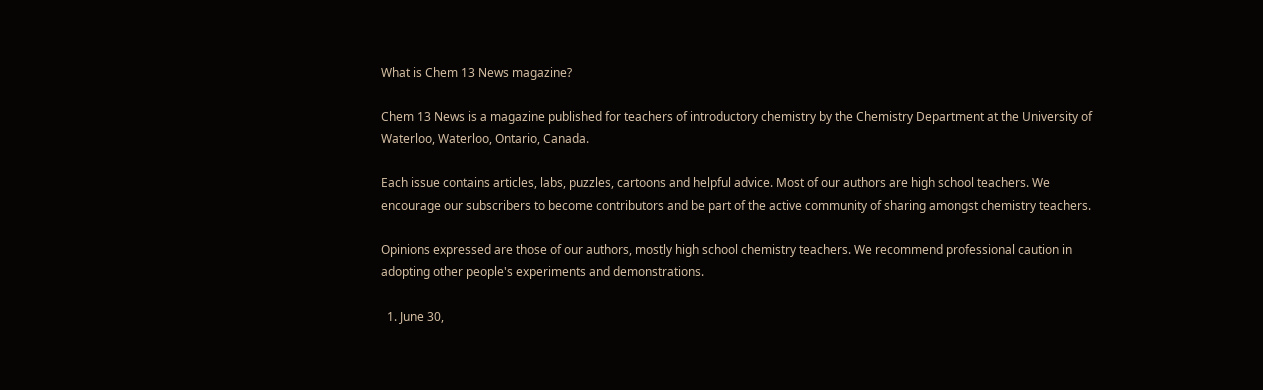What is Chem 13 News magazine?

Chem 13 News is a magazine published for teachers of introductory chemistry by the Chemistry Department at the University of Waterloo, Waterloo, Ontario, Canada.

Each issue contains articles, labs, puzzles, cartoons and helpful advice. Most of our authors are high school teachers. We encourage our subscribers to become contributors and be part of the active community of sharing amongst chemistry teachers.

Opinions expressed are those of our authors, mostly high school chemistry teachers. We recommend professional caution in adopting other people's experiments and demonstrations.

  1. June 30,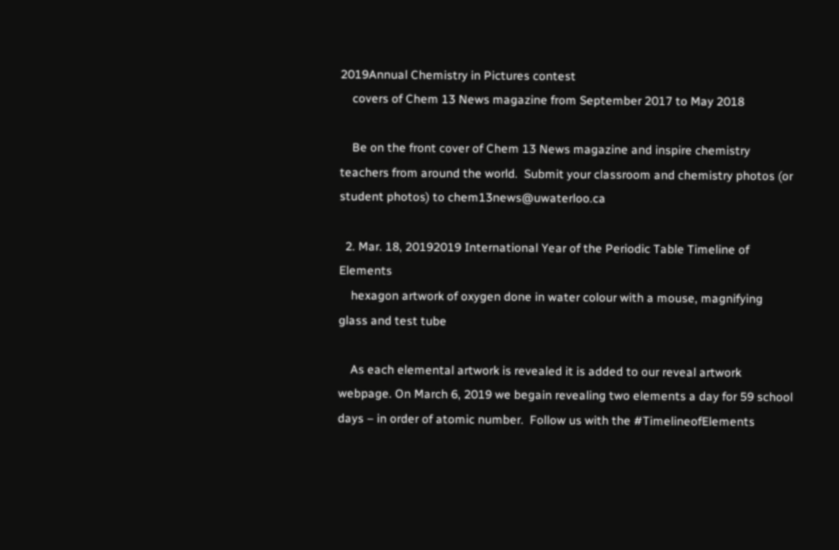2019Annual Chemistry in Pictures contest
    covers of Chem 13 News magazine from September 2017 to May 2018

    Be on the front cover of Chem 13 News magazine and inspire chemistry teachers from around the world.  Submit your classroom and chemistry photos (or student photos) to chem13news@uwaterloo.ca

  2. Mar. 18, 20192019 International Year of the Periodic Table Timeline of Elements
    hexagon artwork of oxygen done in water colour with a mouse, magnifying glass and test tube

    As each elemental artwork is revealed it is added to our reveal artwork webpage. On March 6, 2019 we begain revealing two elements a day for 59 school days – in order of atomic number.  Follow us with the #TimelineofElements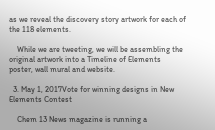as we reveal the discovery story artwork for each of the 118 elements.

    While we are tweeting, we will be assembling the original artwork into a Timeline of Elements poster, wall mural and website.

  3. May 1, 2017Vote for winning designs in New Elements Contest

    Chem 13 News magazine is running a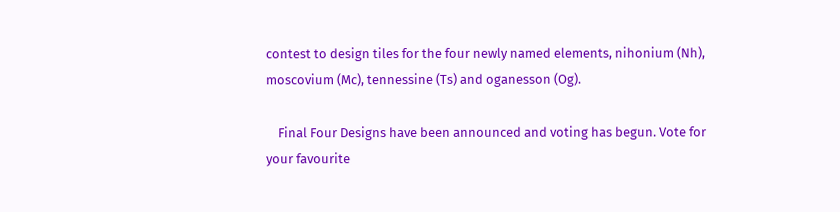contest to design tiles for the four newly named elements, nihonium (Nh), moscovium (Mc), tennessine (Ts) and oganesson (Og).

    Final Four Designs have been announced and voting has begun. Vote for your favourite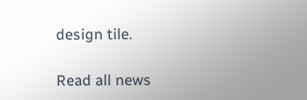design tile.

Read all news